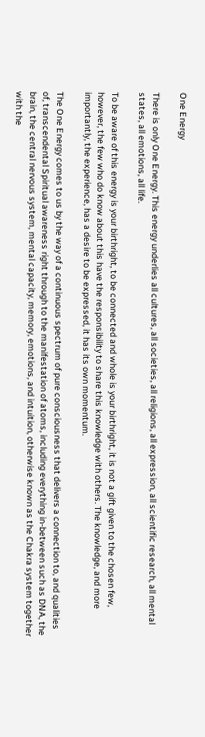One Energy

There is only One Energy. This energy underlies all cultures, all societies, all religions, all expression, all scientific research, all mental states, all emotions, all life.

To be aware of this energy is your birthright, to be connected and whole is your birthright, it is not a gift given to the chosen few, however, the few who do know about this have the responsibility to share this knowledge with others. The knowledge, and more importantly, the experience, has a desire to be expressed, it has its own momentum.

The One Energy comes to us by the way of a continuous spectrum of pure consciousness that delivers a connection to, and qualities of, transcendental Spiritual awareness right through to the manifestation of atoms, including everything in-between such as DNA, the brain, the central nervous system, mental capacity, memory, emotions, and intuition, otherwise known as the Chakra system together with the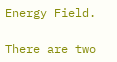Energy Field.

There are two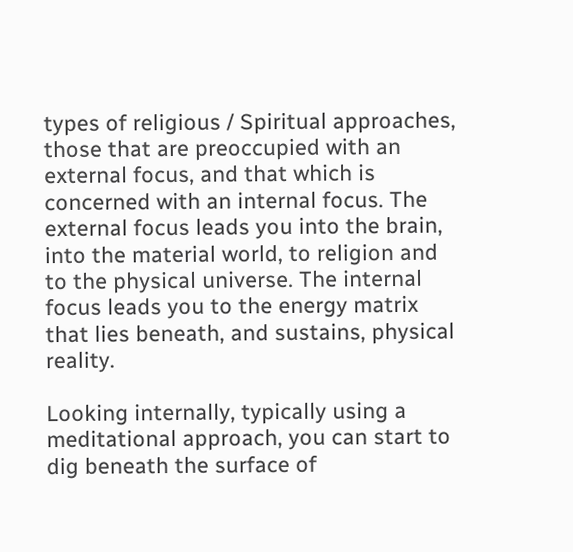types of religious / Spiritual approaches, those that are preoccupied with an external focus, and that which is concerned with an internal focus. The external focus leads you into the brain, into the material world, to religion and to the physical universe. The internal focus leads you to the energy matrix that lies beneath, and sustains, physical reality.

Looking internally, typically using a meditational approach, you can start to dig beneath the surface of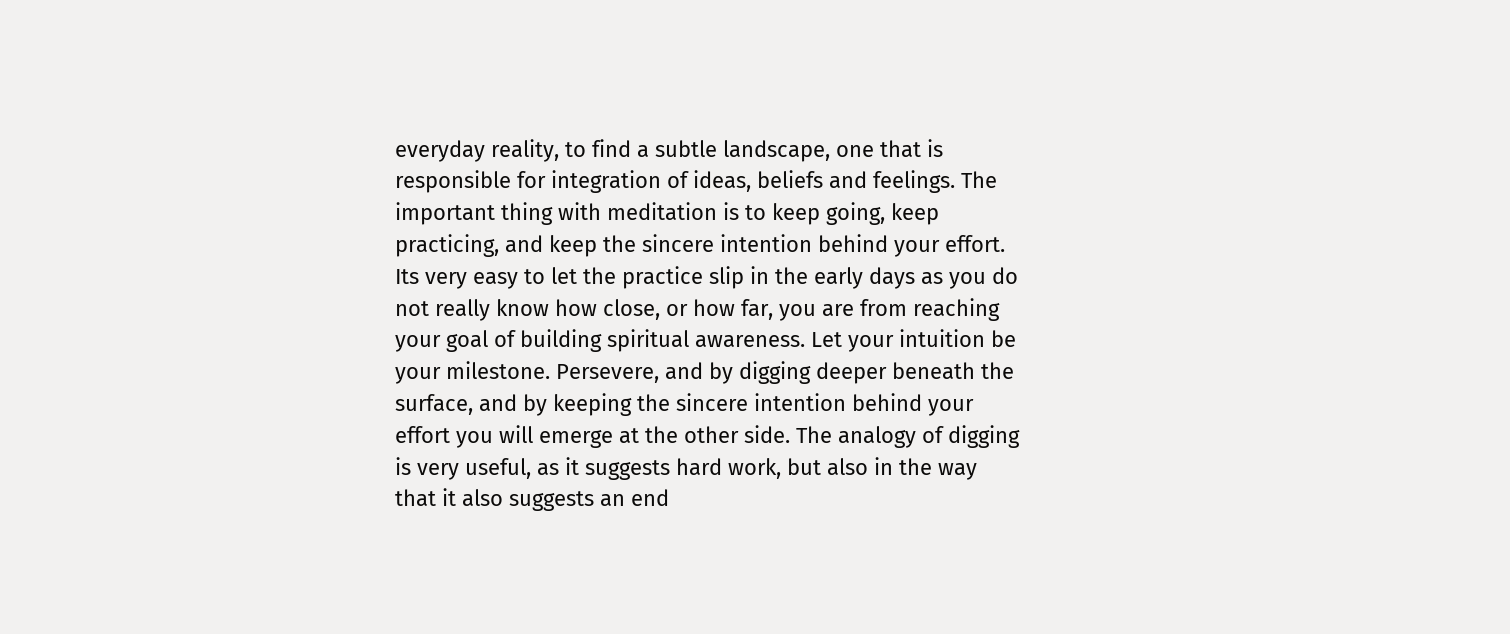everyday reality, to find a subtle landscape, one that is responsible for integration of ideas, beliefs and feelings. The important thing with meditation is to keep going, keep practicing, and keep the sincere intention behind your effort. Its very easy to let the practice slip in the early days as you do not really know how close, or how far, you are from reaching your goal of building spiritual awareness. Let your intuition be your milestone. Persevere, and by digging deeper beneath the surface, and by keeping the sincere intention behind your effort you will emerge at the other side. The analogy of digging is very useful, as it suggests hard work, but also in the way that it also suggests an end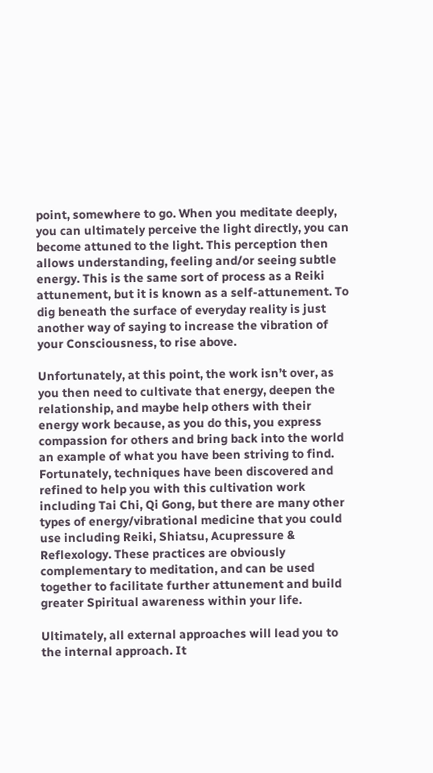point, somewhere to go. When you meditate deeply, you can ultimately perceive the light directly, you can become attuned to the light. This perception then allows understanding, feeling and/or seeing subtle energy. This is the same sort of process as a Reiki attunement, but it is known as a self-attunement. To dig beneath the surface of everyday reality is just another way of saying to increase the vibration of your Consciousness, to rise above.

Unfortunately, at this point, the work isn’t over, as you then need to cultivate that energy, deepen the relationship, and maybe help others with their energy work because, as you do this, you express compassion for others and bring back into the world an example of what you have been striving to find. Fortunately, techniques have been discovered and refined to help you with this cultivation work including Tai Chi, Qi Gong, but there are many other types of energy/vibrational medicine that you could use including Reiki, Shiatsu, Acupressure & Reflexology. These practices are obviously complementary to meditation, and can be used together to facilitate further attunement and build greater Spiritual awareness within your life.

Ultimately, all external approaches will lead you to the internal approach. It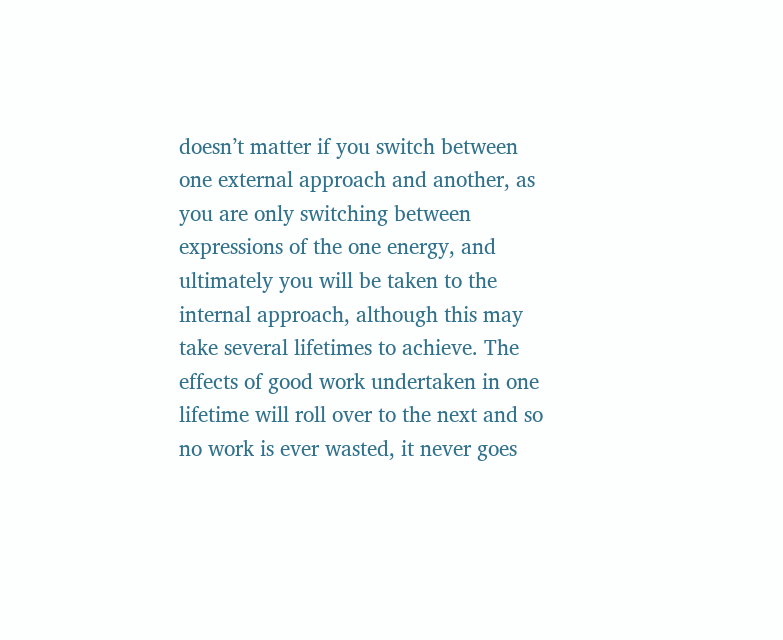doesn’t matter if you switch between one external approach and another, as you are only switching between expressions of the one energy, and ultimately you will be taken to the internal approach, although this may take several lifetimes to achieve. The effects of good work undertaken in one lifetime will roll over to the next and so no work is ever wasted, it never goes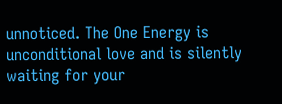unnoticed. The One Energy is unconditional love and is silently waiting for your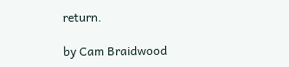return.

by Cam Braidwood